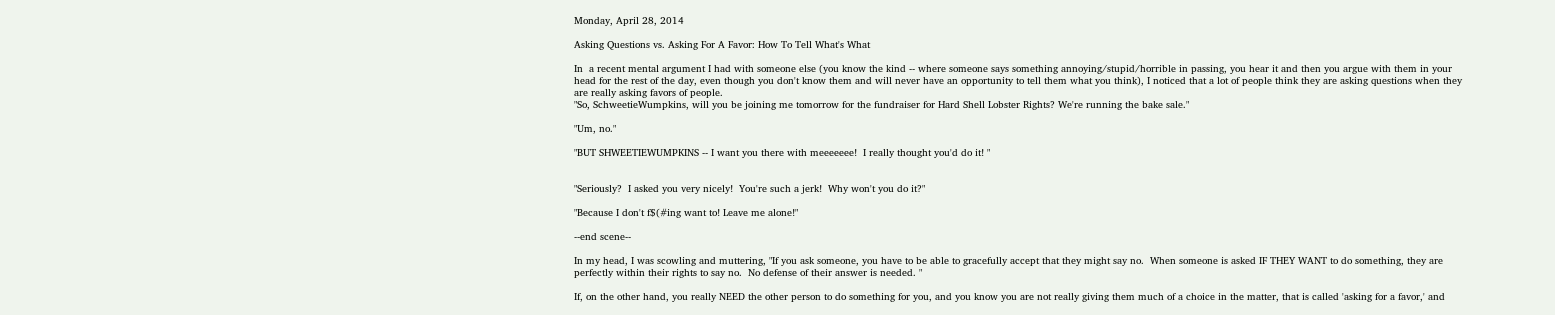Monday, April 28, 2014

Asking Questions vs. Asking For A Favor: How To Tell What's What

In  a recent mental argument I had with someone else (you know the kind -- where someone says something annoying/stupid/horrible in passing, you hear it and then you argue with them in your head for the rest of the day, even though you don't know them and will never have an opportunity to tell them what you think), I noticed that a lot of people think they are asking questions when they are really asking favors of people.
"So, SchweetieWumpkins, will you be joining me tomorrow for the fundraiser for Hard Shell Lobster Rights? We're running the bake sale."

"Um, no."

"BUT SHWEETIEWUMPKINS -- I want you there with meeeeeee!  I really thought you'd do it! "


"Seriously?  I asked you very nicely!  You're such a jerk!  Why won't you do it?"

"Because I don't f$(#ing want to! Leave me alone!"

--end scene--

In my head, I was scowling and muttering, "If you ask someone, you have to be able to gracefully accept that they might say no.  When someone is asked IF THEY WANT to do something, they are perfectly within their rights to say no.  No defense of their answer is needed. "

If, on the other hand, you really NEED the other person to do something for you, and you know you are not really giving them much of a choice in the matter, that is called 'asking for a favor,' and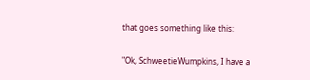that goes something like this:

"Ok, SchweetieWumpkins, I have a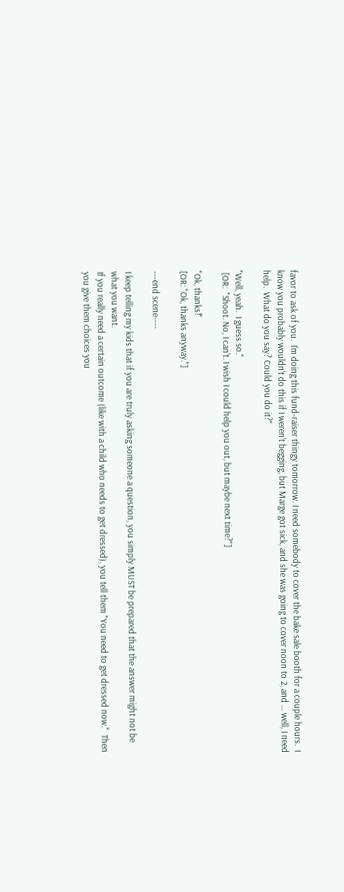favor to ask of you.  I'm doing this fund-raiser thingy tomorrow. I need somebody to cover the bake sale booth for a couple hours.  I know you probably wouldn't do this if I weren't begging, but Marge got sick, and she was going to cover noon to 2, and ... well, I need help.  What do you say? Could you do it?"

"Well, yeah.  I guess so."
 [OR:  "Shoot. No, I can't. I wish I could help you out, but maybe next time?"]

"Ok, thanks!"
[OR: "Ok, thanks anyway."]

---end scene----

I keep telling my kids that if you are truly asking someone a question, you simply MUST be prepared that the answer might not be what you want.
If you really need a certain outcome (like with a child who needs to get dressed), you tell them "You need to get dressed now."  Then you give them choices you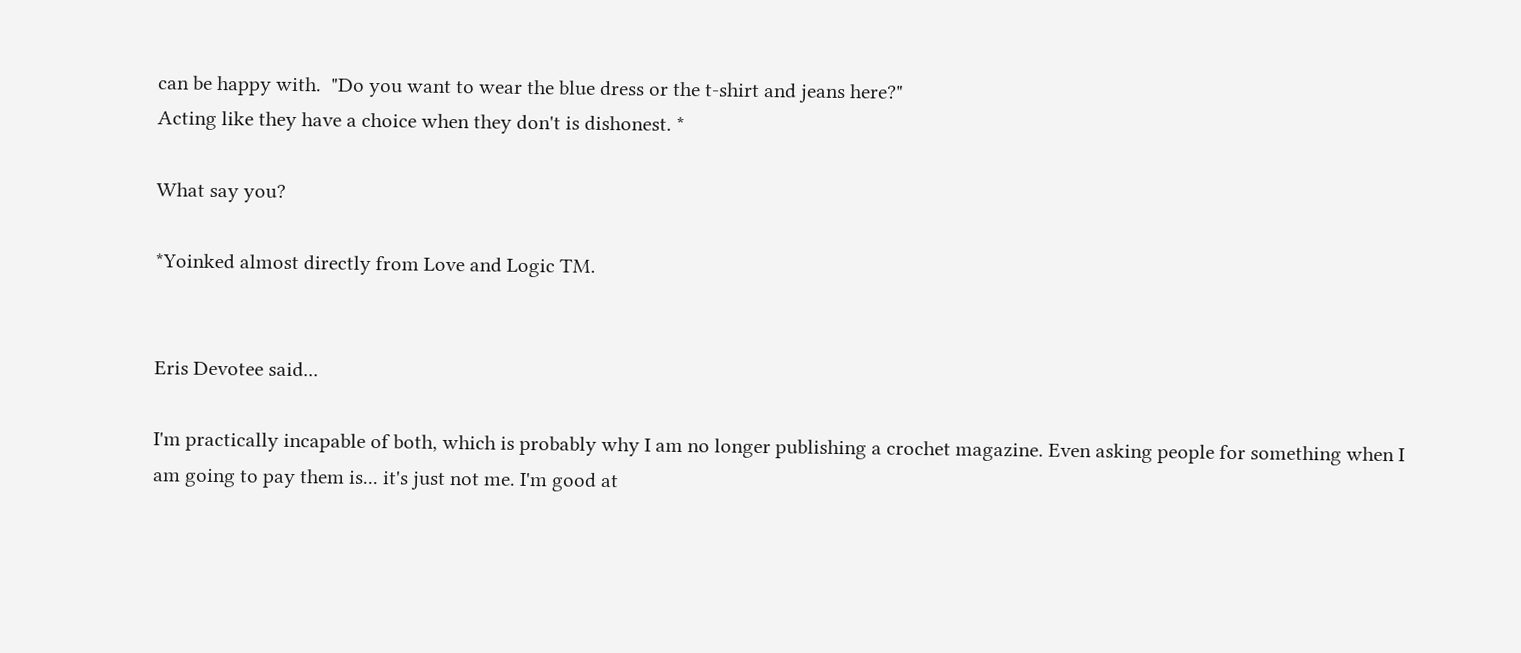can be happy with.  "Do you want to wear the blue dress or the t-shirt and jeans here?"
Acting like they have a choice when they don't is dishonest. *

What say you?

*Yoinked almost directly from Love and Logic TM.


Eris Devotee said...

I'm practically incapable of both, which is probably why I am no longer publishing a crochet magazine. Even asking people for something when I am going to pay them is... it's just not me. I'm good at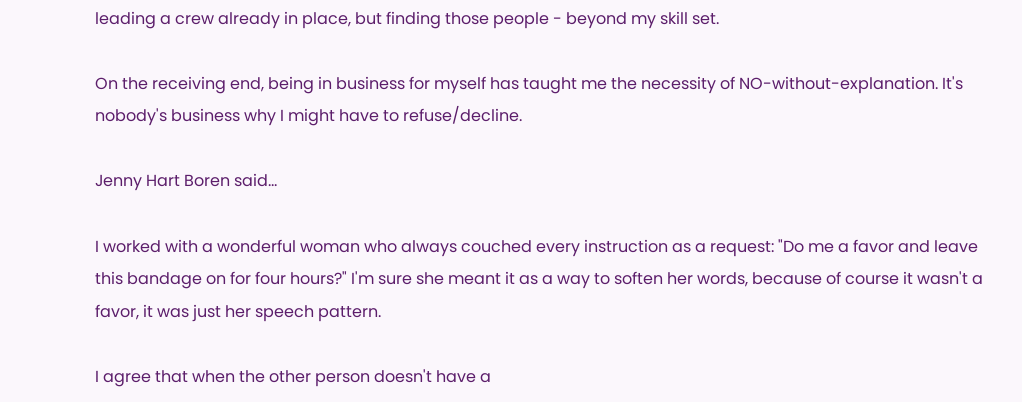leading a crew already in place, but finding those people - beyond my skill set.

On the receiving end, being in business for myself has taught me the necessity of NO-without-explanation. It's nobody's business why I might have to refuse/decline.

Jenny Hart Boren said...

I worked with a wonderful woman who always couched every instruction as a request: "Do me a favor and leave this bandage on for four hours?" I'm sure she meant it as a way to soften her words, because of course it wasn't a favor, it was just her speech pattern.

I agree that when the other person doesn't have a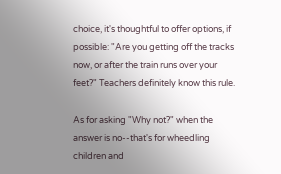choice, it's thoughtful to offer options, if possible: "Are you getting off the tracks now, or after the train runs over your feet?" Teachers definitely know this rule.

As for asking "Why not?" when the answer is no--that's for wheedling children and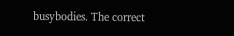busybodies. The correct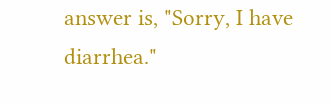answer is, "Sorry, I have diarrhea."